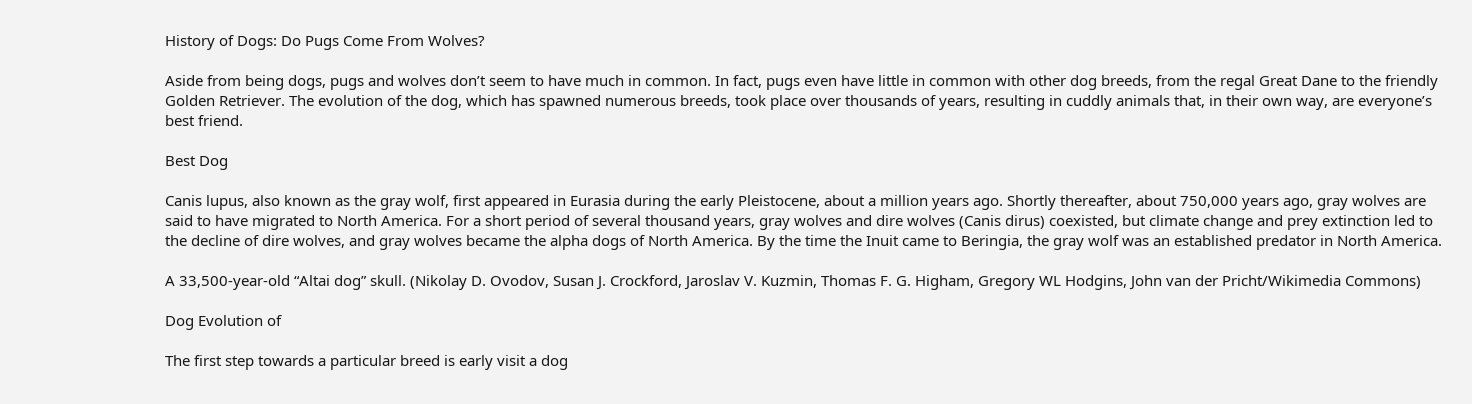History of Dogs: Do Pugs Come From Wolves?

Aside from being dogs, pugs and wolves don’t seem to have much in common. In fact, pugs even have little in common with other dog breeds, from the regal Great Dane to the friendly Golden Retriever. The evolution of the dog, which has spawned numerous breeds, took place over thousands of years, resulting in cuddly animals that, in their own way, are everyone’s best friend.

Best Dog

Canis lupus, also known as the gray wolf, first appeared in Eurasia during the early Pleistocene, about a million years ago. Shortly thereafter, about 750,000 years ago, gray wolves are said to have migrated to North America. For a short period of several thousand years, gray wolves and dire wolves (Canis dirus) coexisted, but climate change and prey extinction led to the decline of dire wolves, and gray wolves became the alpha dogs of North America. By the time the Inuit came to Beringia, the gray wolf was an established predator in North America.

A 33,500-year-old “Altai dog” skull. (Nikolay D. Ovodov, Susan J. Crockford, Jaroslav V. Kuzmin, Thomas F. G. Higham, Gregory WL Hodgins, John van der Pricht/Wikimedia Commons)

Dog Evolution of

The first step towards a particular breed is early visit a dog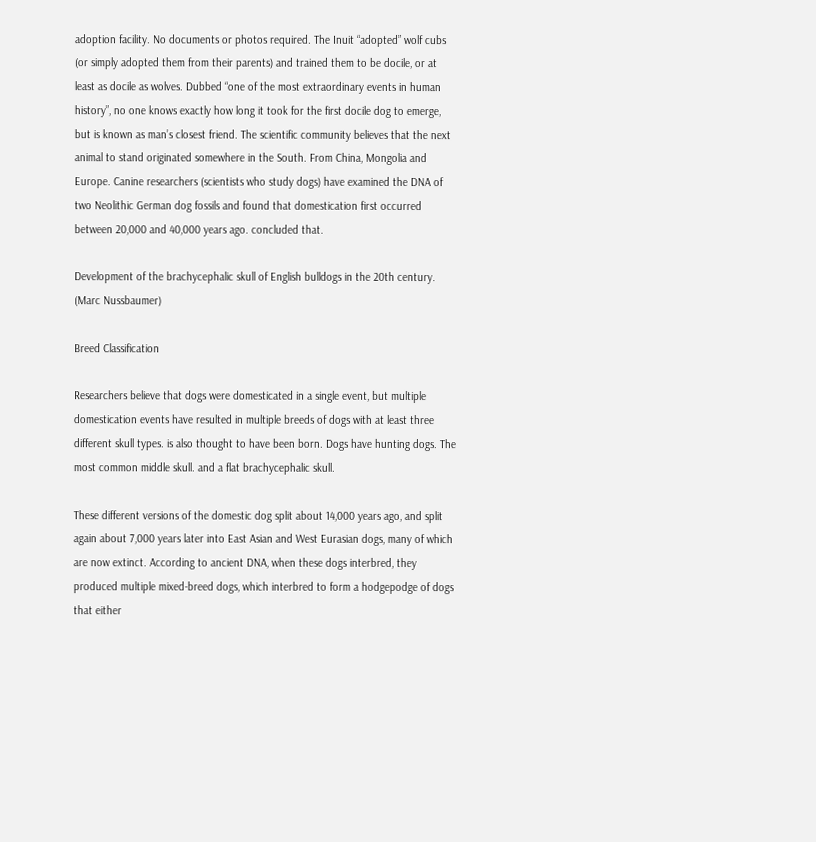adoption facility. No documents or photos required. The Inuit “adopted” wolf cubs (or simply adopted them from their parents) and trained them to be docile, or at least as docile as wolves. Dubbed “one of the most extraordinary events in human history”, no one knows exactly how long it took for the first docile dog to emerge, but is known as man’s closest friend. The scientific community believes that the next animal to stand originated somewhere in the South. From China, Mongolia and Europe. Canine researchers (scientists who study dogs) have examined the DNA of two Neolithic German dog fossils and found that domestication first occurred between 20,000 and 40,000 years ago. concluded that.

Development of the brachycephalic skull of English bulldogs in the 20th century. (Marc Nussbaumer)

Breed Classification

Researchers believe that dogs were domesticated in a single event, but multiple domestication events have resulted in multiple breeds of dogs with at least three different skull types. is also thought to have been born. Dogs have hunting dogs. The most common middle skull. and a flat brachycephalic skull.

These different versions of the domestic dog split about 14,000 years ago, and split again about 7,000 years later into East Asian and West Eurasian dogs, many of which are now extinct. According to ancient DNA, when these dogs interbred, they produced multiple mixed-breed dogs, which interbred to form a hodgepodge of dogs that either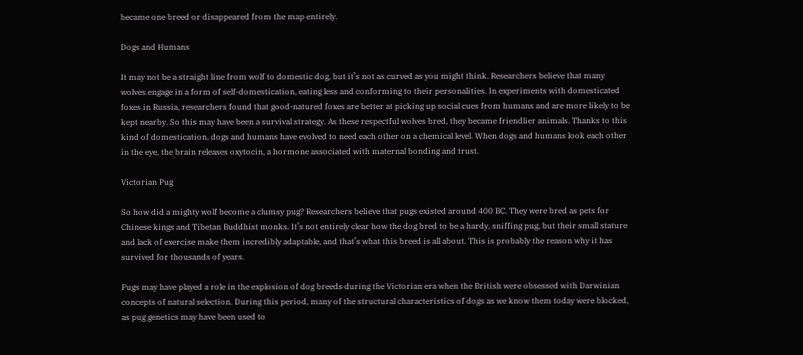became one breed or disappeared from the map entirely.

Dogs and Humans

It may not be a straight line from wolf to domestic dog, but it’s not as curved as you might think. Researchers believe that many wolves engage in a form of self-domestication, eating less and conforming to their personalities. In experiments with domesticated foxes in Russia, researchers found that good-natured foxes are better at picking up social cues from humans and are more likely to be kept nearby. So this may have been a survival strategy. As these respectful wolves bred, they became friendlier animals. Thanks to this kind of domestication, dogs and humans have evolved to need each other on a chemical level. When dogs and humans look each other in the eye, the brain releases oxytocin, a hormone associated with maternal bonding and trust.

Victorian Pug

So how did a mighty wolf become a clumsy pug? Researchers believe that pugs existed around 400 BC. They were bred as pets for Chinese kings and Tibetan Buddhist monks. It’s not entirely clear how the dog bred to be a hardy, sniffing pug, but their small stature and lack of exercise make them incredibly adaptable, and that’s what this breed is all about. This is probably the reason why it has survived for thousands of years.

Pugs may have played a role in the explosion of dog breeds during the Victorian era when the British were obsessed with Darwinian concepts of natural selection. During this period, many of the structural characteristics of dogs as we know them today were blocked, as pug genetics may have been used to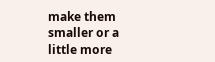make them smaller or a little more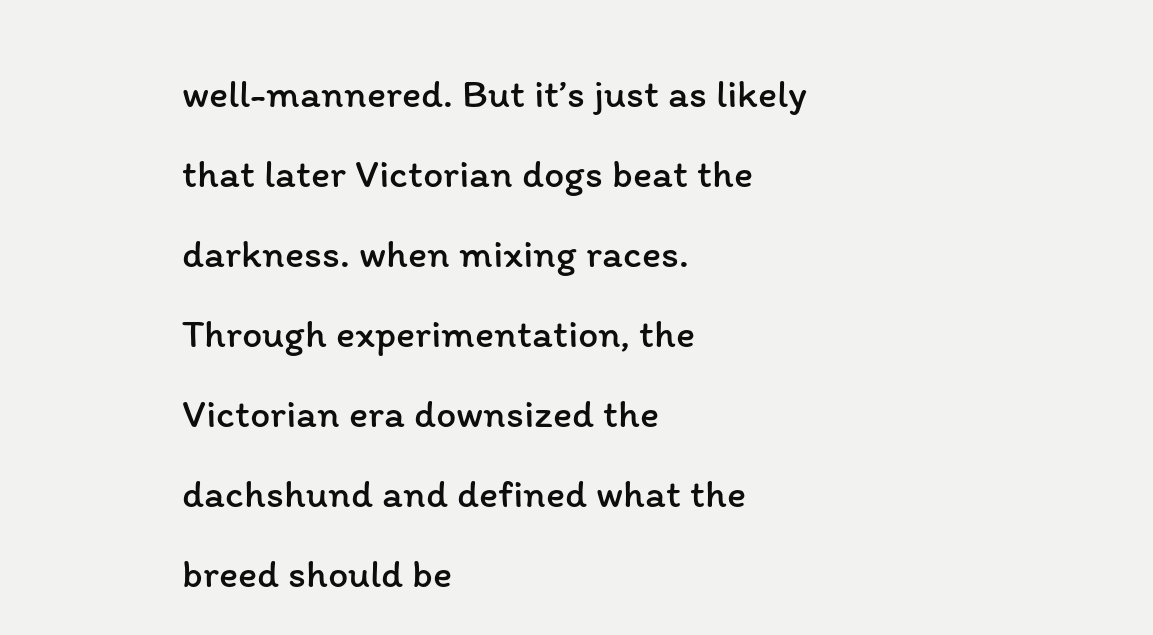well-mannered. But it’s just as likely that later Victorian dogs beat the darkness. when mixing races. Through experimentation, the Victorian era downsized the dachshund and defined what the breed should be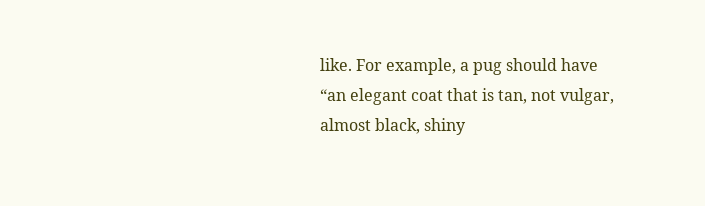like. For example, a pug should have “an elegant coat that is tan, not vulgar, almost black, shiny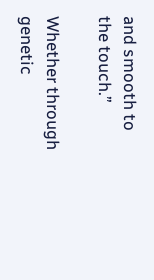and smooth to the touch.”

Whether through genetic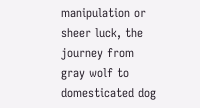manipulation or sheer luck, the journey from gray wolf to domesticated dog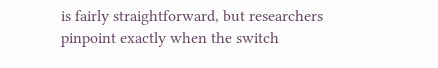is fairly straightforward, but researchers pinpoint exactly when the switch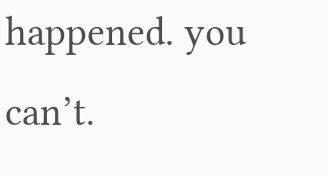happened. you can’t.